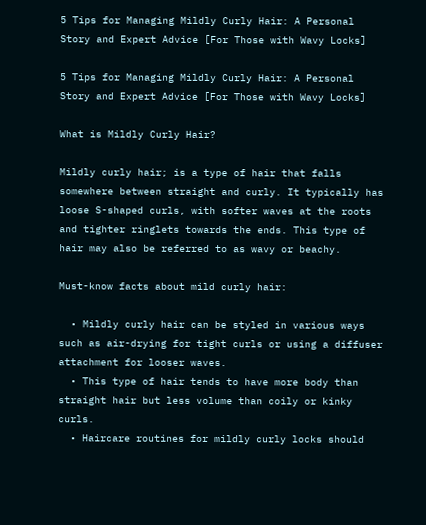5 Tips for Managing Mildly Curly Hair: A Personal Story and Expert Advice [For Those with Wavy Locks]

5 Tips for Managing Mildly Curly Hair: A Personal Story and Expert Advice [For Those with Wavy Locks]

What is Mildly Curly Hair?

Mildly curly hair; is a type of hair that falls somewhere between straight and curly. It typically has loose S-shaped curls, with softer waves at the roots and tighter ringlets towards the ends. This type of hair may also be referred to as wavy or beachy.

Must-know facts about mild curly hair:

  • Mildly curly hair can be styled in various ways such as air-drying for tight curls or using a diffuser attachment for looser waves.
  • This type of hair tends to have more body than straight hair but less volume than coily or kinky curls.
  • Haircare routines for mildly curly locks should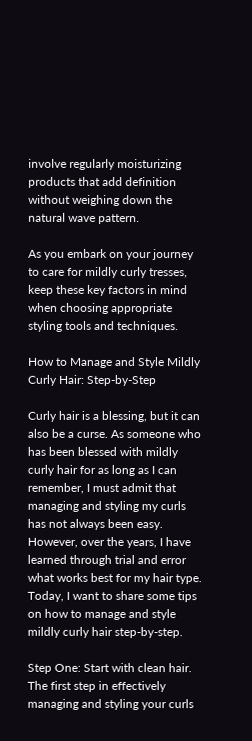involve regularly moisturizing products that add definition without weighing down the natural wave pattern.

As you embark on your journey to care for mildly curly tresses, keep these key factors in mind when choosing appropriate styling tools and techniques.

How to Manage and Style Mildly Curly Hair: Step-by-Step

Curly hair is a blessing, but it can also be a curse. As someone who has been blessed with mildly curly hair for as long as I can remember, I must admit that managing and styling my curls has not always been easy. However, over the years, I have learned through trial and error what works best for my hair type. Today, I want to share some tips on how to manage and style mildly curly hair step-by-step.

Step One: Start with clean hair.
The first step in effectively managing and styling your curls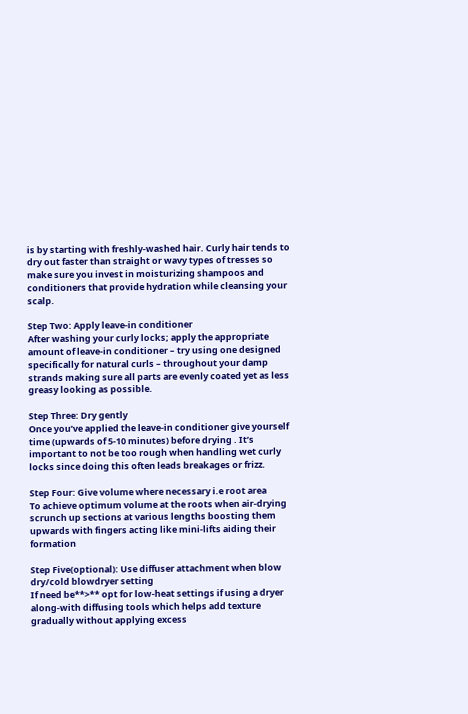is by starting with freshly-washed hair. Curly hair tends to dry out faster than straight or wavy types of tresses so make sure you invest in moisturizing shampoos and conditioners that provide hydration while cleansing your scalp.

Step Two: Apply leave-in conditioner
After washing your curly locks; apply the appropriate amount of leave-in conditioner – try using one designed specifically for natural curls – throughout your damp strands making sure all parts are evenly coated yet as less greasy looking as possible.

Step Three: Dry gently
Once you’ve applied the leave-in conditioner give yourself time (upwards of 5-10 minutes) before drying . It’s important to not be too rough when handling wet curly locks since doing this often leads breakages or frizz.

Step Four: Give volume where necessary i.e root area
To achieve optimum volume at the roots when air-drying scrunch up sections at various lengths boosting them upwards with fingers acting like mini-lifts aiding their formation

Step Five(optional): Use diffuser attachment when blow dry/cold blowdryer setting
If need be**>** opt for low-heat settings if using a dryer along-with diffusing tools which helps add texture gradually without applying excess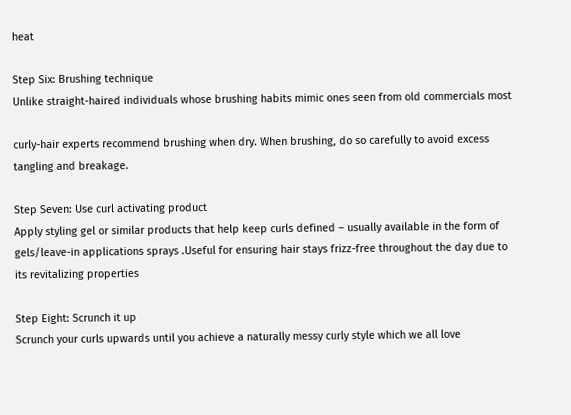heat

Step Six: Brushing technique
Unlike straight-haired individuals whose brushing habits mimic ones seen from old commercials most

curly-hair experts recommend brushing when dry. When brushing, do so carefully to avoid excess tangling and breakage.

Step Seven: Use curl activating product
Apply styling gel or similar products that help keep curls defined – usually available in the form of gels/leave-in applications sprays .Useful for ensuring hair stays frizz-free throughout the day due to its revitalizing properties

Step Eight: Scrunch it up
Scrunch your curls upwards until you achieve a naturally messy curly style which we all love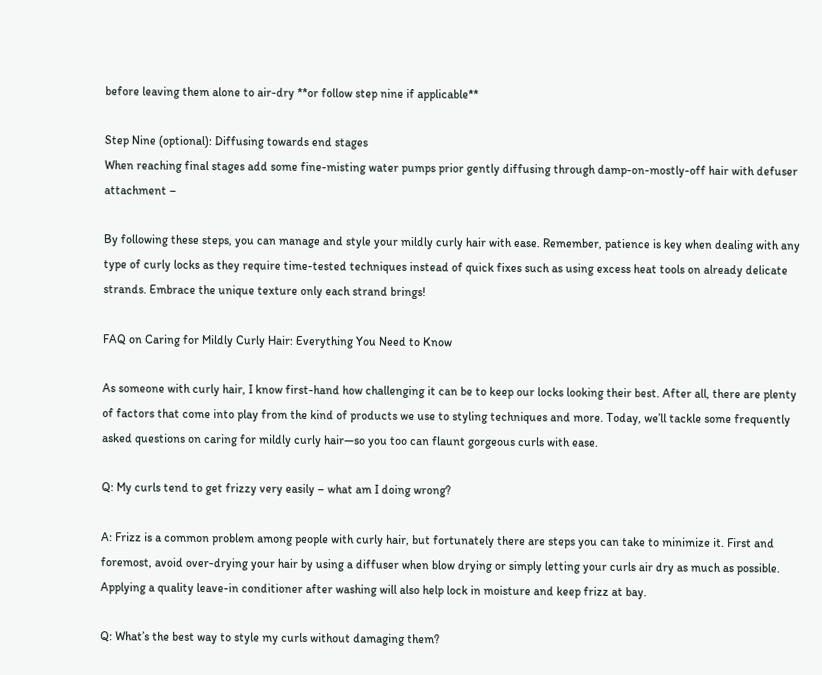before leaving them alone to air-dry **or follow step nine if applicable**

Step Nine (optional): Diffusing towards end stages
When reaching final stages add some fine-misting water pumps prior gently diffusing through damp-on-mostly-off hair with defuser attachment –

By following these steps, you can manage and style your mildly curly hair with ease. Remember, patience is key when dealing with any type of curly locks as they require time-tested techniques instead of quick fixes such as using excess heat tools on already delicate strands. Embrace the unique texture only each strand brings!

FAQ on Caring for Mildly Curly Hair: Everything You Need to Know

As someone with curly hair, I know first-hand how challenging it can be to keep our locks looking their best. After all, there are plenty of factors that come into play from the kind of products we use to styling techniques and more. Today, we’ll tackle some frequently asked questions on caring for mildly curly hair—so you too can flaunt gorgeous curls with ease.

Q: My curls tend to get frizzy very easily – what am I doing wrong?

A: Frizz is a common problem among people with curly hair, but fortunately there are steps you can take to minimize it. First and foremost, avoid over-drying your hair by using a diffuser when blow drying or simply letting your curls air dry as much as possible. Applying a quality leave-in conditioner after washing will also help lock in moisture and keep frizz at bay.

Q: What’s the best way to style my curls without damaging them?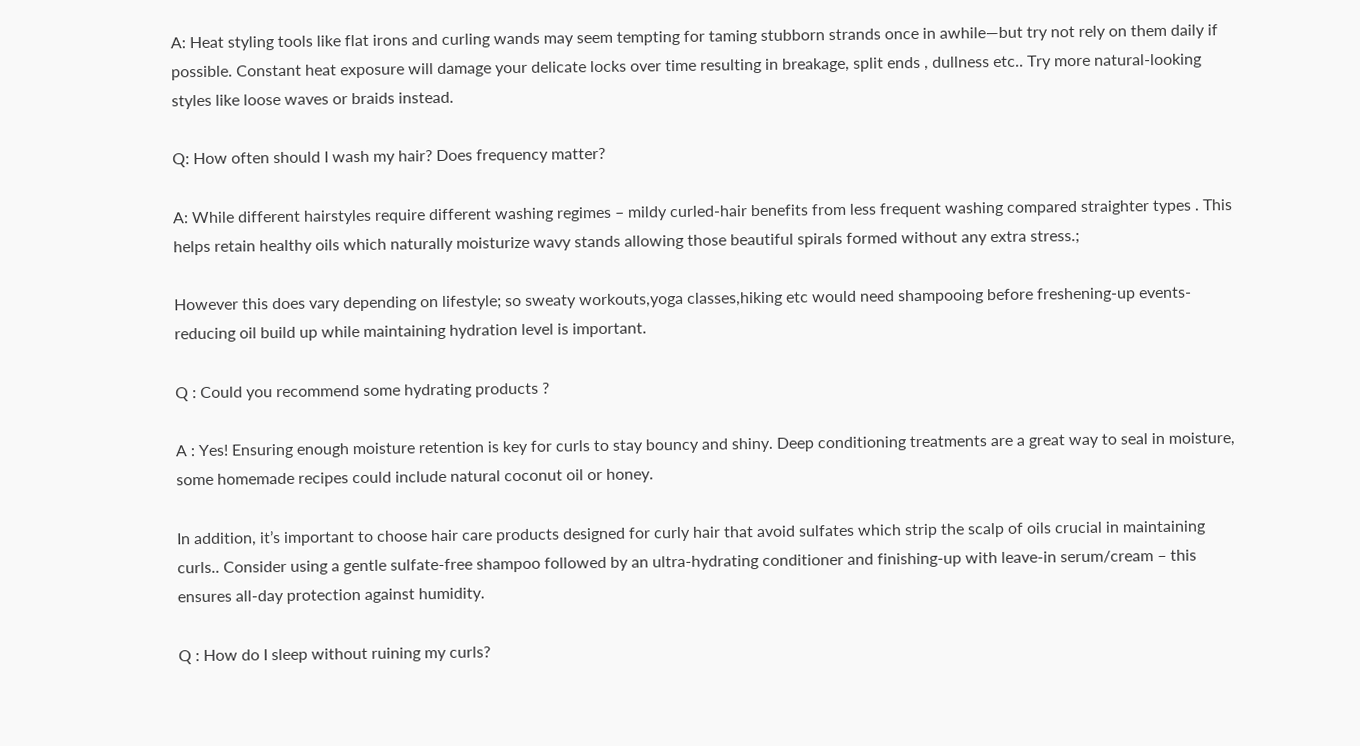A: Heat styling tools like flat irons and curling wands may seem tempting for taming stubborn strands once in awhile—but try not rely on them daily if possible. Constant heat exposure will damage your delicate locks over time resulting in breakage, split ends , dullness etc.. Try more natural-looking styles like loose waves or braids instead.

Q: How often should I wash my hair? Does frequency matter?

A: While different hairstyles require different washing regimes – mildy curled-hair benefits from less frequent washing compared straighter types . This helps retain healthy oils which naturally moisturize wavy stands allowing those beautiful spirals formed without any extra stress.;

However this does vary depending on lifestyle; so sweaty workouts,yoga classes,hiking etc would need shampooing before freshening-up events- reducing oil build up while maintaining hydration level is important.

Q : Could you recommend some hydrating products ?

A : Yes! Ensuring enough moisture retention is key for curls to stay bouncy and shiny. Deep conditioning treatments are a great way to seal in moisture, some homemade recipes could include natural coconut oil or honey.

In addition, it’s important to choose hair care products designed for curly hair that avoid sulfates which strip the scalp of oils crucial in maintaining curls.. Consider using a gentle sulfate-free shampoo followed by an ultra-hydrating conditioner and finishing-up with leave-in serum/cream – this ensures all-day protection against humidity.

Q : How do I sleep without ruining my curls?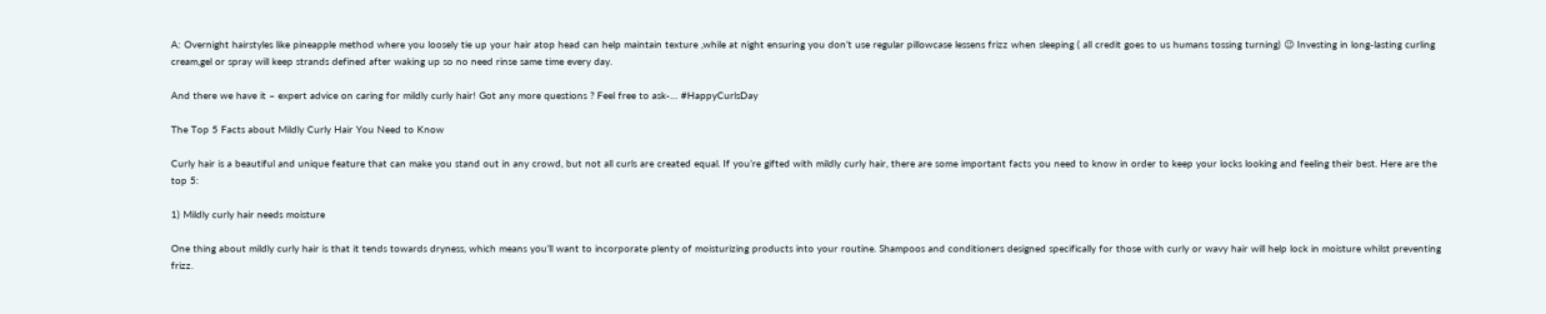A: Overnight hairstyles like pineapple method where you loosely tie up your hair atop head can help maintain texture ,while at night ensuring you don’t use regular pillowcase lessens frizz when sleeping ( all credit goes to us humans tossing turning) 😉 Investing in long-lasting curling cream,gel or spray will keep strands defined after waking up so no need rinse same time every day.

And there we have it – expert advice on caring for mildly curly hair! Got any more questions ? Feel free to ask-… #HappyCurlsDay

The Top 5 Facts about Mildly Curly Hair You Need to Know

Curly hair is a beautiful and unique feature that can make you stand out in any crowd, but not all curls are created equal. If you’re gifted with mildly curly hair, there are some important facts you need to know in order to keep your locks looking and feeling their best. Here are the top 5:

1) Mildly curly hair needs moisture

One thing about mildly curly hair is that it tends towards dryness, which means you’ll want to incorporate plenty of moisturizing products into your routine. Shampoos and conditioners designed specifically for those with curly or wavy hair will help lock in moisture whilst preventing frizz.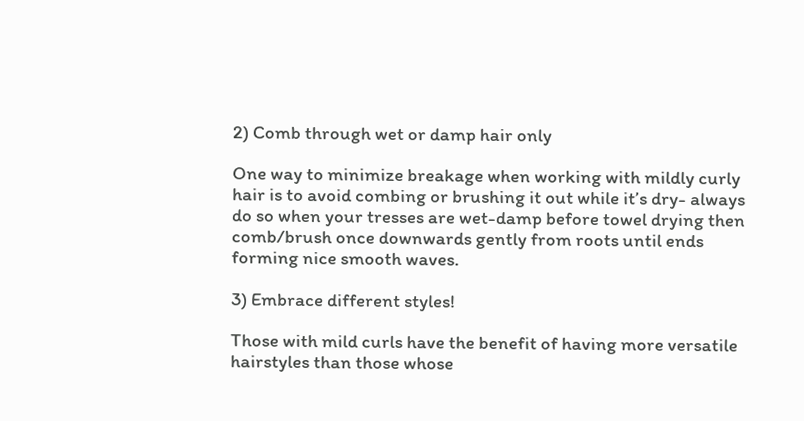2) Comb through wet or damp hair only

One way to minimize breakage when working with mildly curly hair is to avoid combing or brushing it out while it’s dry- always do so when your tresses are wet-damp before towel drying then comb/brush once downwards gently from roots until ends forming nice smooth waves.

3) Embrace different styles!

Those with mild curls have the benefit of having more versatile hairstyles than those whose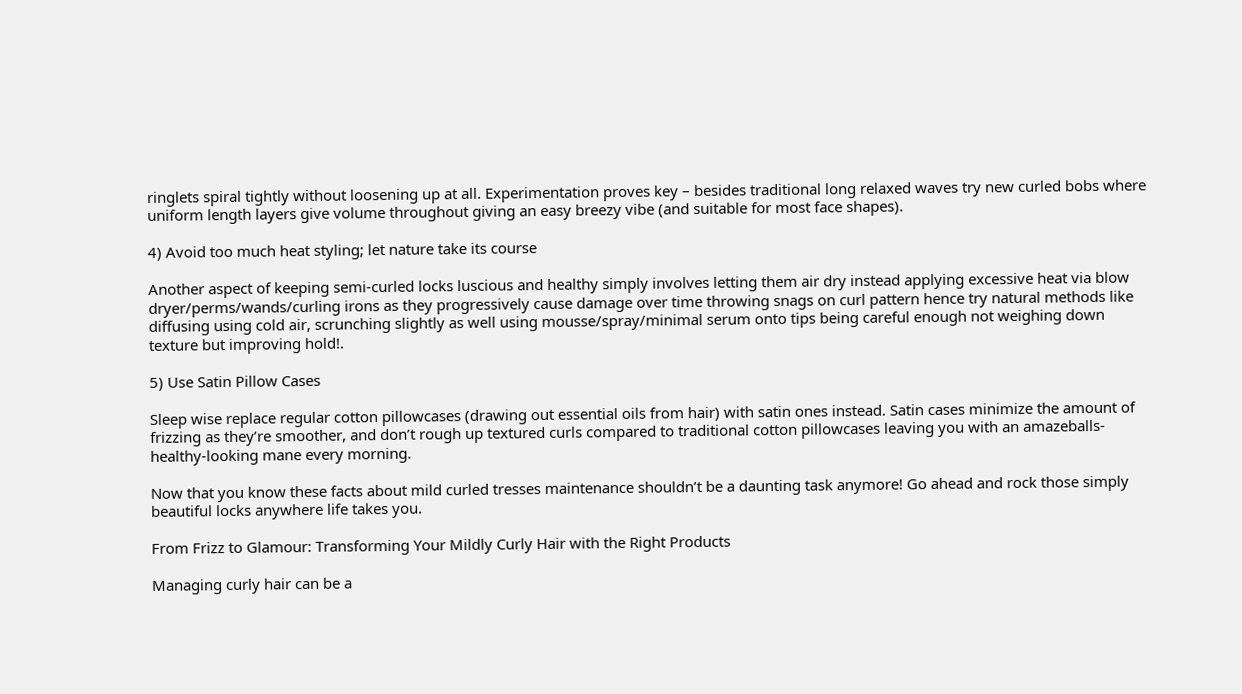ringlets spiral tightly without loosening up at all. Experimentation proves key – besides traditional long relaxed waves try new curled bobs where uniform length layers give volume throughout giving an easy breezy vibe (and suitable for most face shapes).

4) Avoid too much heat styling; let nature take its course

Another aspect of keeping semi-curled locks luscious and healthy simply involves letting them air dry instead applying excessive heat via blow dryer/perms/wands/curling irons as they progressively cause damage over time throwing snags on curl pattern hence try natural methods like diffusing using cold air, scrunching slightly as well using mousse/spray/minimal serum onto tips being careful enough not weighing down texture but improving hold!.

5) Use Satin Pillow Cases

Sleep wise replace regular cotton pillowcases (drawing out essential oils from hair) with satin ones instead. Satin cases minimize the amount of frizzing as they’re smoother, and don’t rough up textured curls compared to traditional cotton pillowcases leaving you with an amazeballs- healthy-looking mane every morning.

Now that you know these facts about mild curled tresses maintenance shouldn’t be a daunting task anymore! Go ahead and rock those simply beautiful locks anywhere life takes you.

From Frizz to Glamour: Transforming Your Mildly Curly Hair with the Right Products

Managing curly hair can be a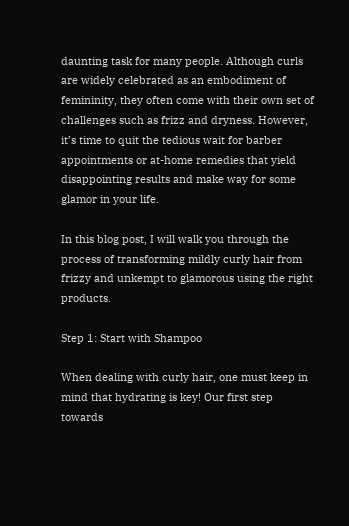daunting task for many people. Although curls are widely celebrated as an embodiment of femininity, they often come with their own set of challenges such as frizz and dryness. However, it’s time to quit the tedious wait for barber appointments or at-home remedies that yield disappointing results and make way for some glamor in your life.

In this blog post, I will walk you through the process of transforming mildly curly hair from frizzy and unkempt to glamorous using the right products.

Step 1: Start with Shampoo

When dealing with curly hair, one must keep in mind that hydrating is key! Our first step towards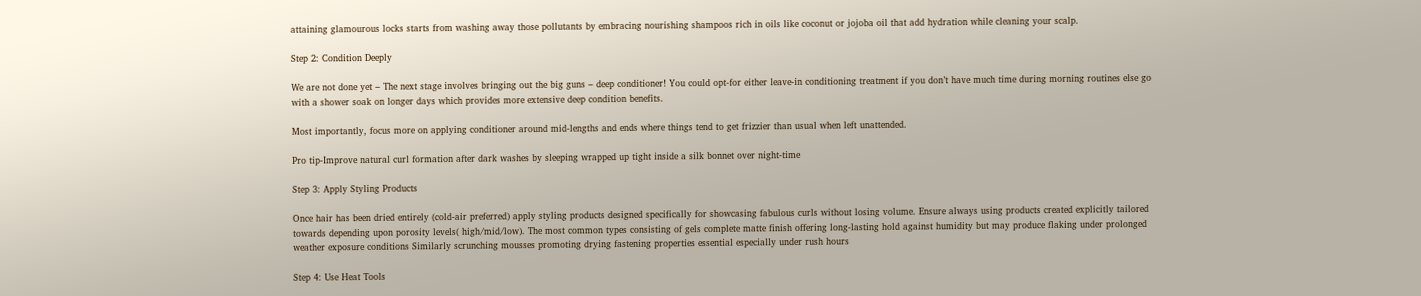attaining glamourous locks starts from washing away those pollutants by embracing nourishing shampoos rich in oils like coconut or jojoba oil that add hydration while cleaning your scalp.

Step 2: Condition Deeply

We are not done yet – The next stage involves bringing out the big guns – deep conditioner! You could opt-for either leave-in conditioning treatment if you don’t have much time during morning routines else go with a shower soak on longer days which provides more extensive deep condition benefits.

Most importantly, focus more on applying conditioner around mid-lengths and ends where things tend to get frizzier than usual when left unattended.

Pro tip-Improve natural curl formation after dark washes by sleeping wrapped up tight inside a silk bonnet over night-time

Step 3: Apply Styling Products

Once hair has been dried entirely (cold-air preferred) apply styling products designed specifically for showcasing fabulous curls without losing volume. Ensure always using products created explicitly tailored towards depending upon porosity levels( high/mid/low). The most common types consisting of gels complete matte finish offering long-lasting hold against humidity but may produce flaking under prolonged weather exposure conditions Similarly scrunching mousses promoting drying fastening properties essential especially under rush hours

Step 4: Use Heat Tools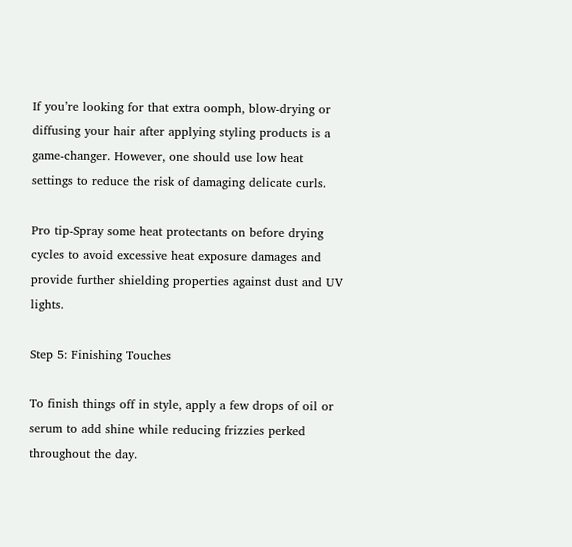If you’re looking for that extra oomph, blow-drying or diffusing your hair after applying styling products is a game-changer. However, one should use low heat settings to reduce the risk of damaging delicate curls.

Pro tip-Spray some heat protectants on before drying cycles to avoid excessive heat exposure damages and provide further shielding properties against dust and UV lights.

Step 5: Finishing Touches

To finish things off in style, apply a few drops of oil or serum to add shine while reducing frizzies perked throughout the day.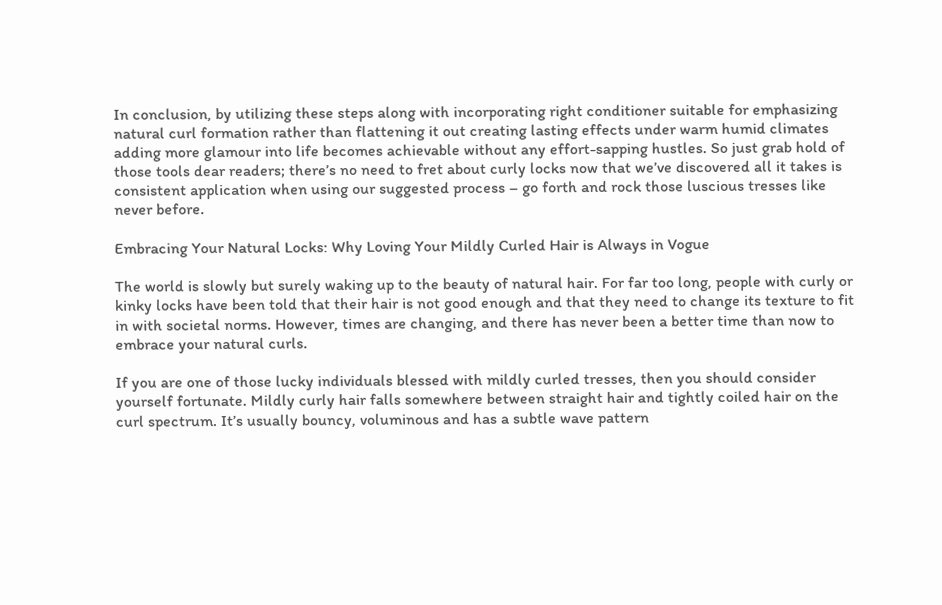In conclusion, by utilizing these steps along with incorporating right conditioner suitable for emphasizing natural curl formation rather than flattening it out creating lasting effects under warm humid climates adding more glamour into life becomes achievable without any effort-sapping hustles. So just grab hold of those tools dear readers; there’s no need to fret about curly locks now that we’ve discovered all it takes is consistent application when using our suggested process – go forth and rock those luscious tresses like never before.

Embracing Your Natural Locks: Why Loving Your Mildly Curled Hair is Always in Vogue

The world is slowly but surely waking up to the beauty of natural hair. For far too long, people with curly or kinky locks have been told that their hair is not good enough and that they need to change its texture to fit in with societal norms. However, times are changing, and there has never been a better time than now to embrace your natural curls.

If you are one of those lucky individuals blessed with mildly curled tresses, then you should consider yourself fortunate. Mildly curly hair falls somewhere between straight hair and tightly coiled hair on the curl spectrum. It’s usually bouncy, voluminous and has a subtle wave pattern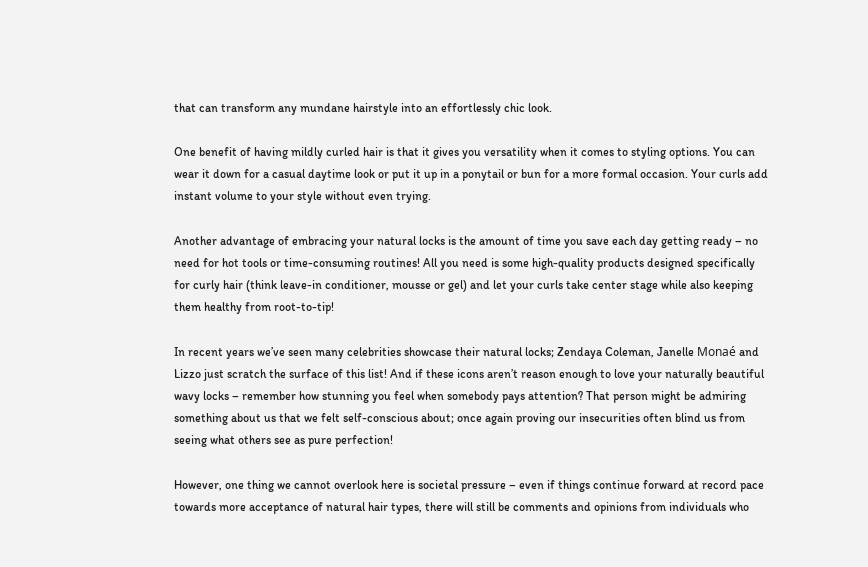that can transform any mundane hairstyle into an effortlessly chic look.

One benefit of having mildly curled hair is that it gives you versatility when it comes to styling options. You can wear it down for a casual daytime look or put it up in a ponytail or bun for a more formal occasion. Your curls add instant volume to your style without even trying.

Another advantage of embracing your natural locks is the amount of time you save each day getting ready – no need for hot tools or time-consuming routines! All you need is some high-quality products designed specifically for curly hair (think leave-in conditioner, mousse or gel) and let your curls take center stage while also keeping them healthy from root-to-tip!

In recent years we’ve seen many celebrities showcase their natural locks; Zendaya Coleman, Janelle Monaé and Lizzo just scratch the surface of this list! And if these icons aren’t reason enough to love your naturally beautiful wavy locks – remember how stunning you feel when somebody pays attention? That person might be admiring something about us that we felt self-conscious about; once again proving our insecurities often blind us from seeing what others see as pure perfection!

However, one thing we cannot overlook here is societal pressure – even if things continue forward at record pace towards more acceptance of natural hair types, there will still be comments and opinions from individuals who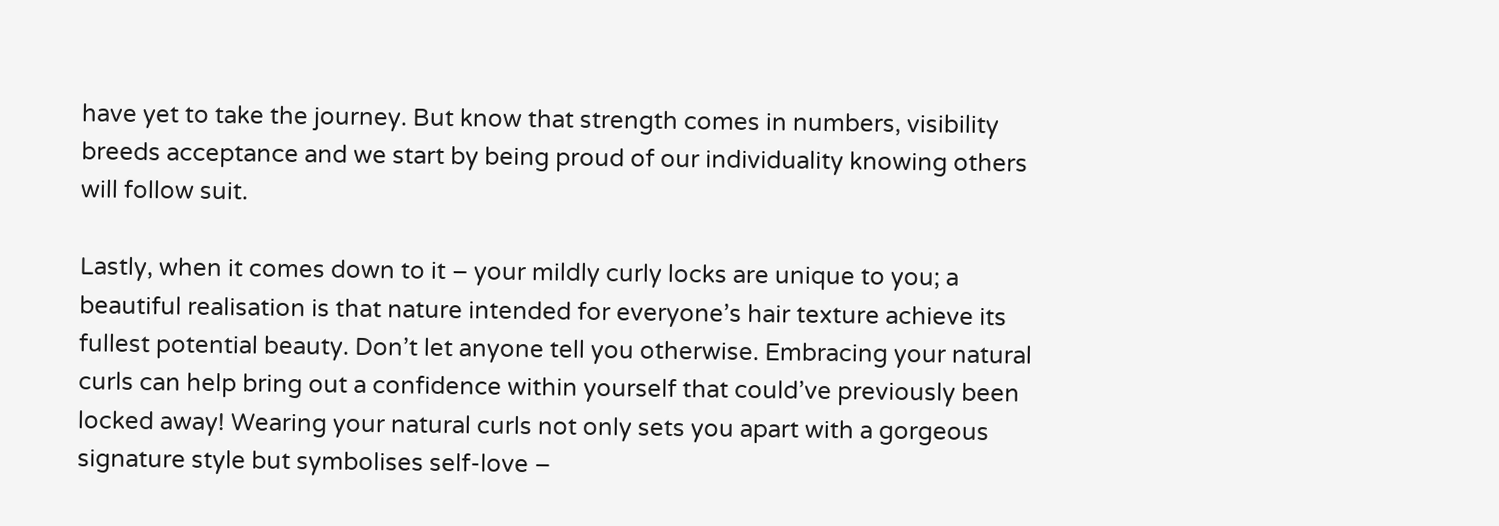have yet to take the journey. But know that strength comes in numbers, visibility breeds acceptance and we start by being proud of our individuality knowing others will follow suit.

Lastly, when it comes down to it – your mildly curly locks are unique to you; a beautiful realisation is that nature intended for everyone’s hair texture achieve its fullest potential beauty. Don’t let anyone tell you otherwise. Embracing your natural curls can help bring out a confidence within yourself that could’ve previously been locked away! Wearing your natural curls not only sets you apart with a gorgeous signature style but symbolises self-love –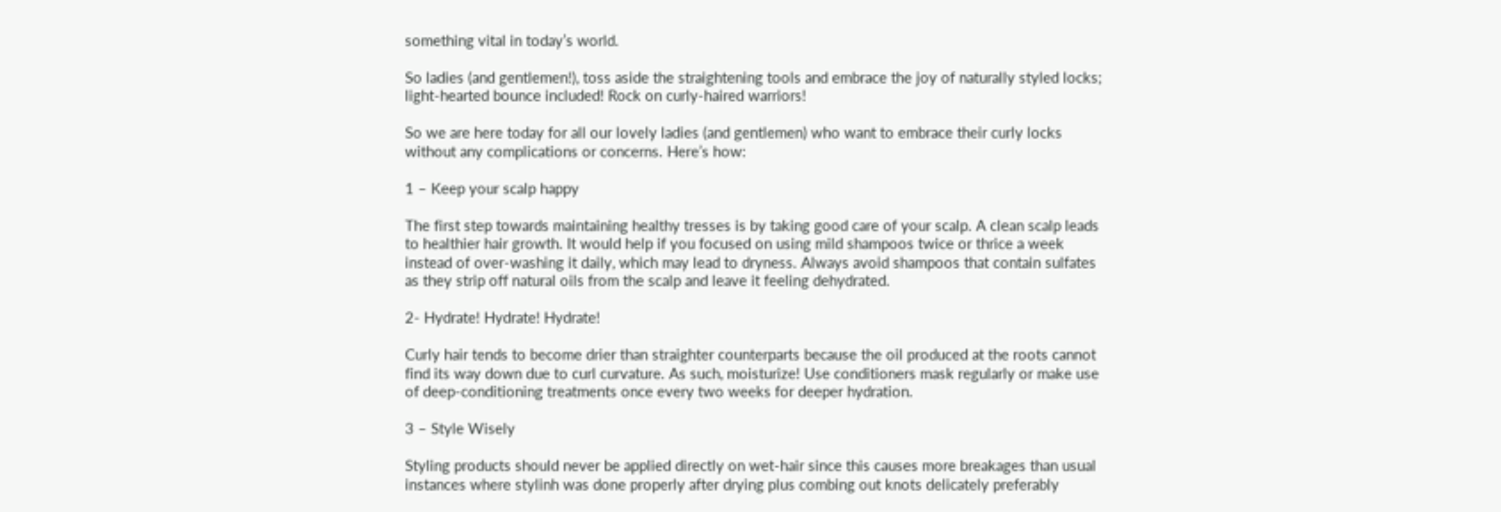something vital in today’s world.

So ladies (and gentlemen!), toss aside the straightening tools and embrace the joy of naturally styled locks; light-hearted bounce included! Rock on curly-haired warriors!

So we are here today for all our lovely ladies (and gentlemen) who want to embrace their curly locks without any complications or concerns. Here’s how:

1 – Keep your scalp happy

The first step towards maintaining healthy tresses is by taking good care of your scalp. A clean scalp leads to healthier hair growth. It would help if you focused on using mild shampoos twice or thrice a week instead of over-washing it daily, which may lead to dryness. Always avoid shampoos that contain sulfates as they strip off natural oils from the scalp and leave it feeling dehydrated.

2- Hydrate! Hydrate! Hydrate!

Curly hair tends to become drier than straighter counterparts because the oil produced at the roots cannot find its way down due to curl curvature. As such, moisturize! Use conditioners mask regularly or make use of deep-conditioning treatments once every two weeks for deeper hydration.

3 – Style Wisely

Styling products should never be applied directly on wet-hair since this causes more breakages than usual instances where stylinh was done properly after drying plus combing out knots delicately preferably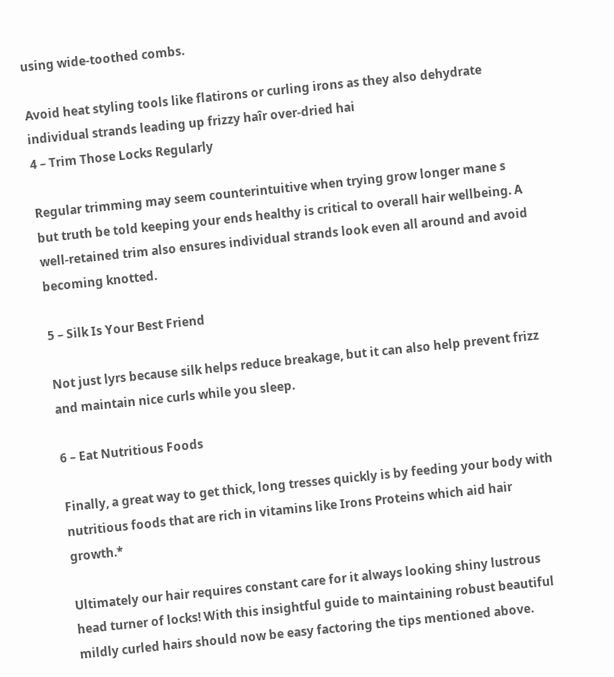using wide-toothed combs.

Avoid heat styling tools like flatirons or curling irons as they also dehydrate individual strands leading up frizzy haîr over-dried hai
4 – Trim Those Locks Regularly

Regular trimming may seem counterintuitive when trying grow longer mane s but truth be told keeping your ends healthy is critical to overall hair wellbeing. A well-retained trim also ensures individual strands look even all around and avoid becoming knotted.

5 – Silk Is Your Best Friend

Not just lyrs because silk helps reduce breakage, but it can also help prevent frizz and maintain nice curls while you sleep.

6 – Eat Nutritious Foods

Finally, a great way to get thick, long tresses quickly is by feeding your body with nutritious foods that are rich in vitamins like Irons Proteins which aid hair growth.*

Ultimately our hair requires constant care for it always looking shiny lustrous head turner of locks! With this insightful guide to maintaining robust beautiful mildly curled hairs should now be easy factoring the tips mentioned above.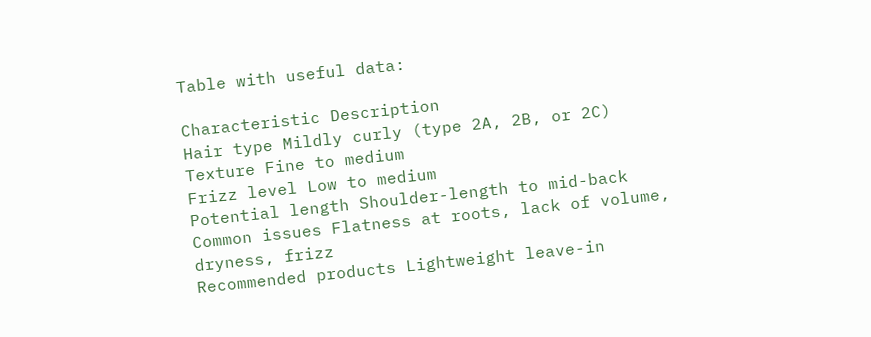Table with useful data:

Characteristic Description
Hair type Mildly curly (type 2A, 2B, or 2C)
Texture Fine to medium
Frizz level Low to medium
Potential length Shoulder-length to mid-back
Common issues Flatness at roots, lack of volume, dryness, frizz
Recommended products Lightweight leave-in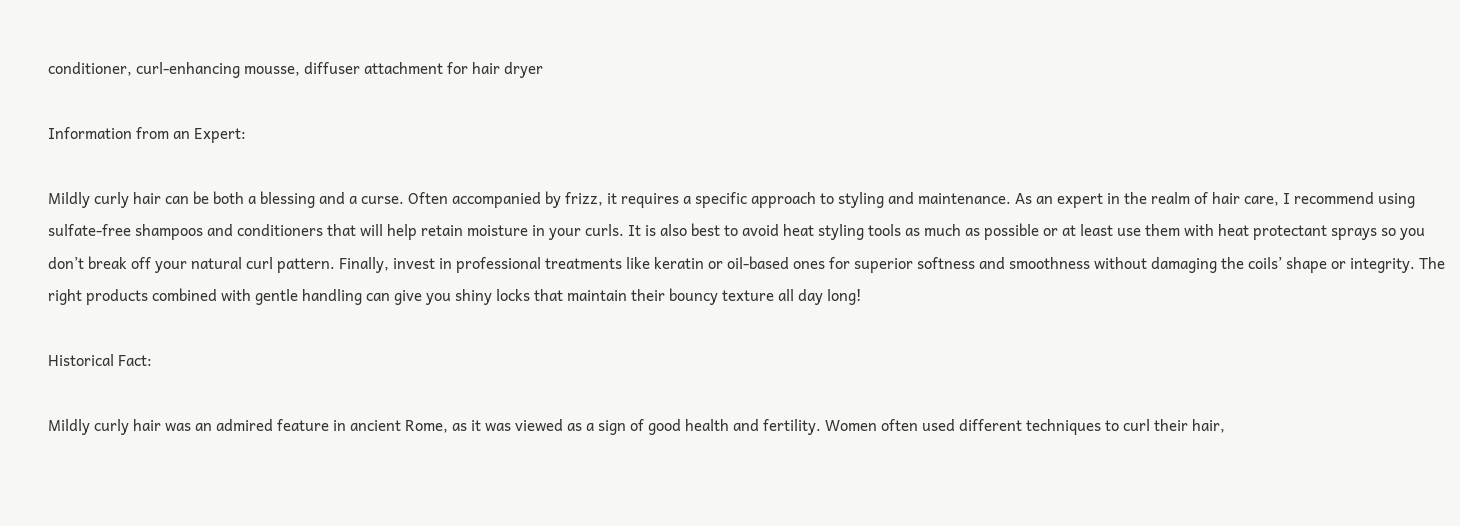conditioner, curl-enhancing mousse, diffuser attachment for hair dryer

Information from an Expert:

Mildly curly hair can be both a blessing and a curse. Often accompanied by frizz, it requires a specific approach to styling and maintenance. As an expert in the realm of hair care, I recommend using sulfate-free shampoos and conditioners that will help retain moisture in your curls. It is also best to avoid heat styling tools as much as possible or at least use them with heat protectant sprays so you don’t break off your natural curl pattern. Finally, invest in professional treatments like keratin or oil-based ones for superior softness and smoothness without damaging the coils’ shape or integrity. The right products combined with gentle handling can give you shiny locks that maintain their bouncy texture all day long!

Historical Fact:

Mildly curly hair was an admired feature in ancient Rome, as it was viewed as a sign of good health and fertility. Women often used different techniques to curl their hair,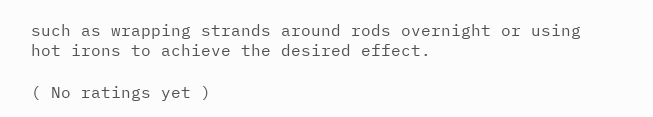such as wrapping strands around rods overnight or using hot irons to achieve the desired effect.

( No ratings yet )